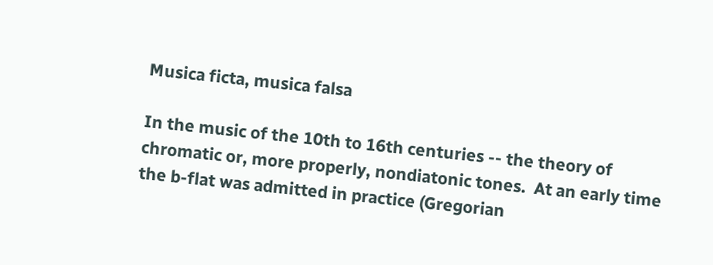Musica ficta, musica falsa

In the music of the 10th to 16th centuries -- the theory of chromatic or, more properly, nondiatonic tones.  At an early time the b-flat was admitted in practice (Gregorian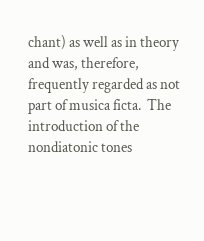chant) as well as in theory and was, therefore, frequently regarded as not part of musica ficta.  The introduction of the nondiatonic tones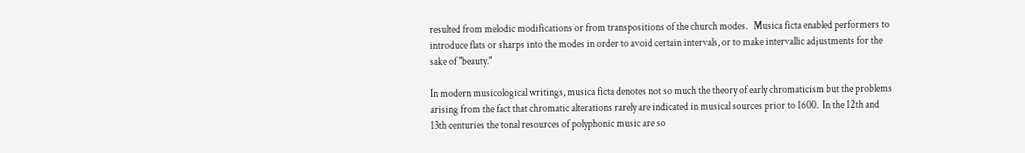resulted from melodic modifications or from transpositions of the church modes.   Musica ficta enabled performers to introduce flats or sharps into the modes in order to avoid certain intervals, or to make intervallic adjustments for the sake of "beauty."

In modern musicological writings, musica ficta denotes not so much the theory of early chromaticism but the problems arising from the fact that chromatic alterations rarely are indicated in musical sources prior to 1600.  In the 12th and 13th centuries the tonal resources of polyphonic music are so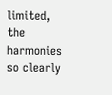limited, the harmonies so clearly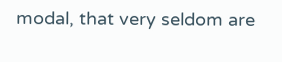modal, that very seldom are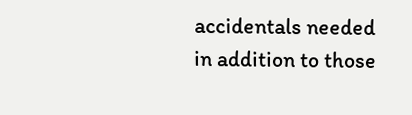accidentals needed in addition to those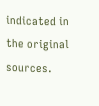indicated in the original sources.